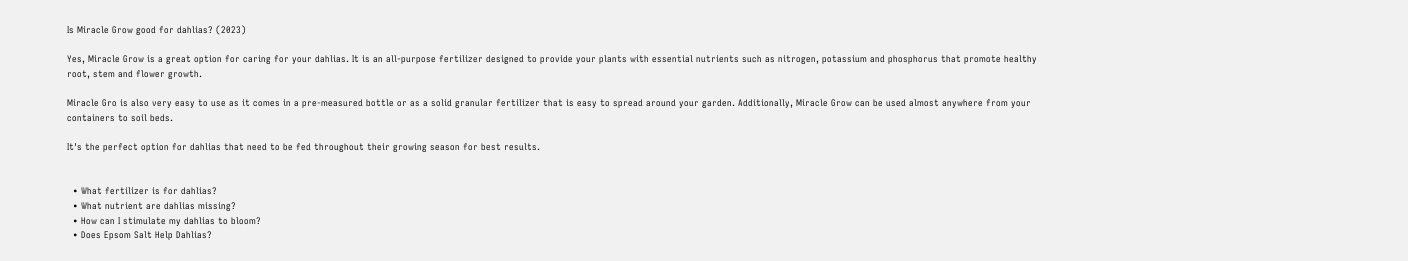Is Miracle Grow good for dahlias? (2023)

Yes, Miracle Grow is a great option for caring for your dahlias. It is an all-purpose fertilizer designed to provide your plants with essential nutrients such as nitrogen, potassium and phosphorus that promote healthy root, stem and flower growth.

Miracle Gro is also very easy to use as it comes in a pre-measured bottle or as a solid granular fertilizer that is easy to spread around your garden. Additionally, Miracle Grow can be used almost anywhere from your containers to soil beds.

It's the perfect option for dahlias that need to be fed throughout their growing season for best results.


  • What fertilizer is for dahlias?
  • What nutrient are dahlias missing?
  • How can I stimulate my dahlias to bloom?
  • Does Epsom Salt Help Dahlias?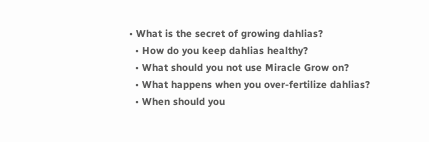• What is the secret of growing dahlias?
  • How do you keep dahlias healthy?
  • What should you not use Miracle Grow on?
  • What happens when you over-fertilize dahlias?
  • When should you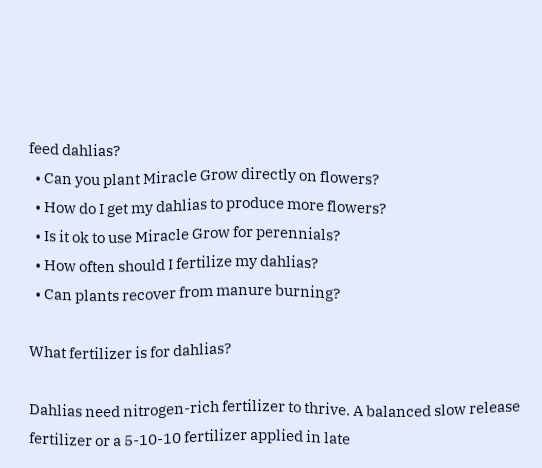feed dahlias?
  • Can you plant Miracle Grow directly on flowers?
  • How do I get my dahlias to produce more flowers?
  • Is it ok to use Miracle Grow for perennials?
  • How often should I fertilize my dahlias?
  • Can plants recover from manure burning?

What fertilizer is for dahlias?

Dahlias need nitrogen-rich fertilizer to thrive. A balanced slow release fertilizer or a 5-10-10 fertilizer applied in late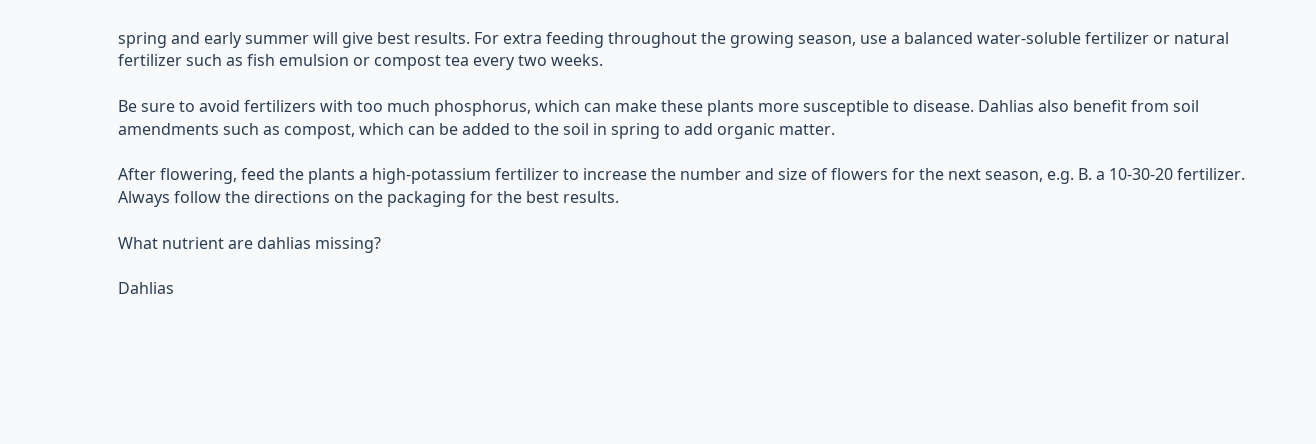spring and early summer will give best results. For extra feeding throughout the growing season, use a balanced water-soluble fertilizer or natural fertilizer such as fish emulsion or compost tea every two weeks.

Be sure to avoid fertilizers with too much phosphorus, which can make these plants more susceptible to disease. Dahlias also benefit from soil amendments such as compost, which can be added to the soil in spring to add organic matter.

After flowering, feed the plants a high-potassium fertilizer to increase the number and size of flowers for the next season, e.g. B. a 10-30-20 fertilizer. Always follow the directions on the packaging for the best results.

What nutrient are dahlias missing?

Dahlias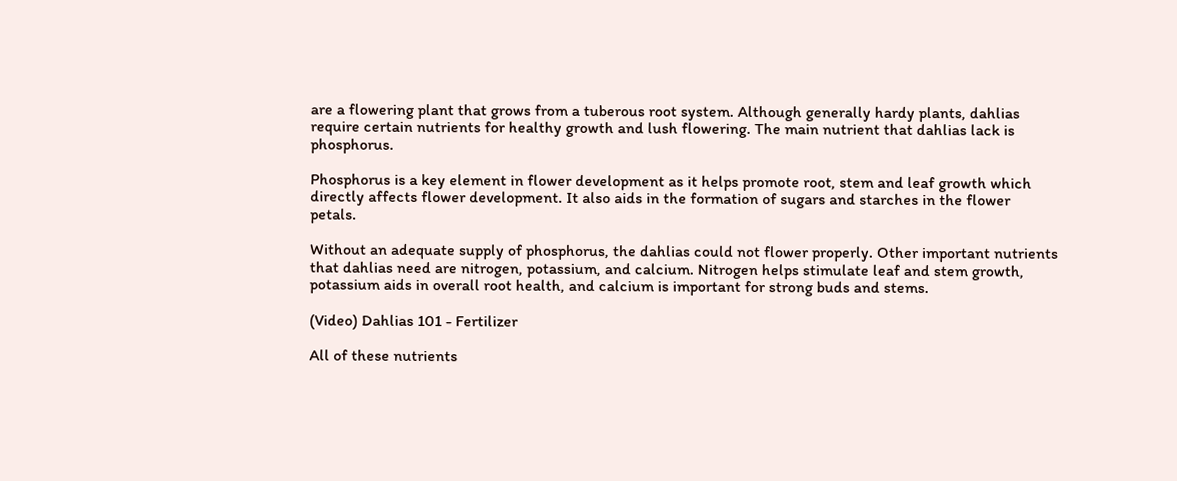are a flowering plant that grows from a tuberous root system. Although generally hardy plants, dahlias require certain nutrients for healthy growth and lush flowering. The main nutrient that dahlias lack is phosphorus.

Phosphorus is a key element in flower development as it helps promote root, stem and leaf growth which directly affects flower development. It also aids in the formation of sugars and starches in the flower petals.

Without an adequate supply of phosphorus, the dahlias could not flower properly. Other important nutrients that dahlias need are nitrogen, potassium, and calcium. Nitrogen helps stimulate leaf and stem growth, potassium aids in overall root health, and calcium is important for strong buds and stems.

(Video) Dahlias 101 - Fertilizer

All of these nutrients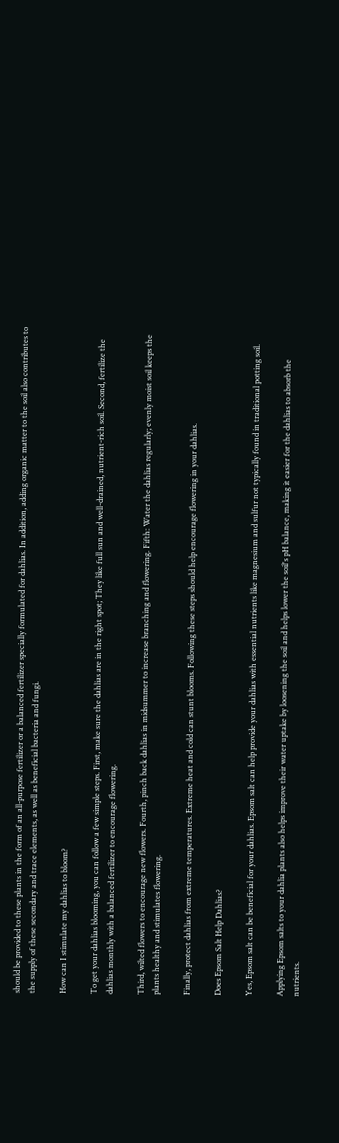should be provided to these plants in the form of an all-purpose fertilizer or a balanced fertilizer specially formulated for dahlias. In addition, adding organic matter to the soil also contributes to the supply of these secondary and trace elements, as well as beneficial bacteria and fungi.

How can I stimulate my dahlias to bloom?

To get your dahlias blooming, you can follow a few simple steps. First, make sure the dahlias are in the right spot; They like full sun and well-drained, nutrient-rich soil. Second, fertilize the dahlias monthly with a balanced fertilizer to encourage flowering.

Third, wilted flowers to encourage new flowers. Fourth, pinch back dahlias in midsummer to increase branching and flowering. Fifth: Water the dahlias regularly; evenly moist soil keeps the plants healthy and stimulates flowering.

Finally, protect dahlias from extreme temperatures. Extreme heat and cold can stunt blooms. Following these steps should help encourage flowering in your dahlias.

Does Epsom Salt Help Dahlias?

Yes, Epsom salt can be beneficial for your dahlias. Epsom salt can help provide your dahlias with essential nutrients like magnesium and sulfur not typically found in traditional potting soil.

Applying Epsom salts to your dahlia plants also helps improve their water uptake by loosening the soil and helps lower the soil's pH balance, making it easier for the dahlias to absorb the nutrients.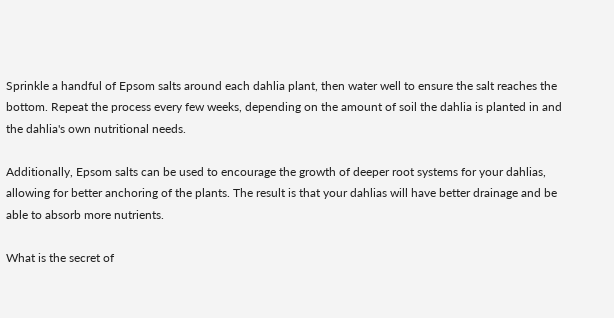Sprinkle a handful of Epsom salts around each dahlia plant, then water well to ensure the salt reaches the bottom. Repeat the process every few weeks, depending on the amount of soil the dahlia is planted in and the dahlia's own nutritional needs.

Additionally, Epsom salts can be used to encourage the growth of deeper root systems for your dahlias, allowing for better anchoring of the plants. The result is that your dahlias will have better drainage and be able to absorb more nutrients.

What is the secret of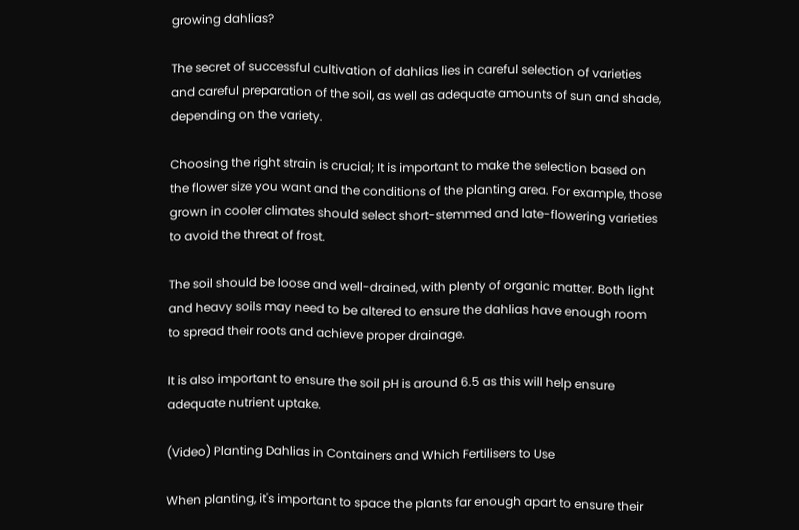growing dahlias?

The secret of successful cultivation of dahlias lies in careful selection of varieties and careful preparation of the soil, as well as adequate amounts of sun and shade, depending on the variety.

Choosing the right strain is crucial; It is important to make the selection based on the flower size you want and the conditions of the planting area. For example, those grown in cooler climates should select short-stemmed and late-flowering varieties to avoid the threat of frost.

The soil should be loose and well-drained, with plenty of organic matter. Both light and heavy soils may need to be altered to ensure the dahlias have enough room to spread their roots and achieve proper drainage.

It is also important to ensure the soil pH is around 6.5 as this will help ensure adequate nutrient uptake.

(Video) Planting Dahlias in Containers and Which Fertilisers to Use

When planting, it's important to space the plants far enough apart to ensure their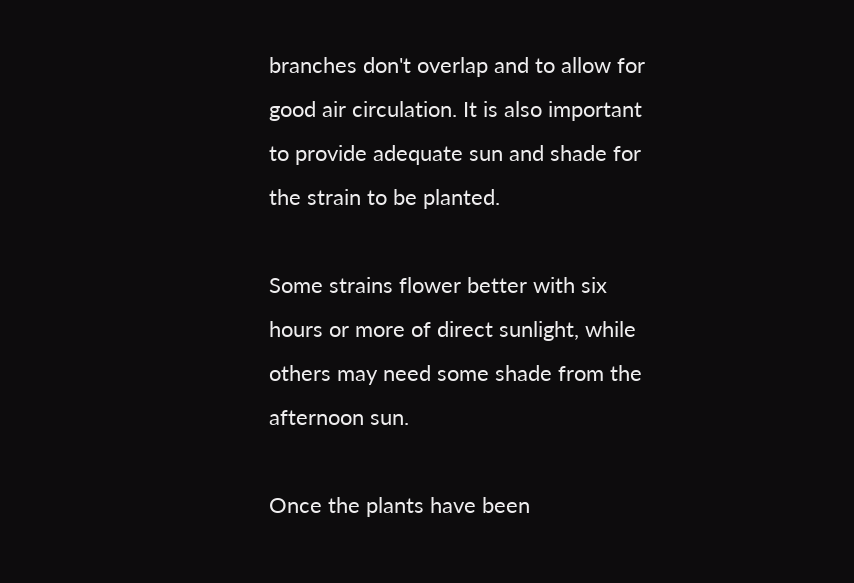branches don't overlap and to allow for good air circulation. It is also important to provide adequate sun and shade for the strain to be planted.

Some strains flower better with six hours or more of direct sunlight, while others may need some shade from the afternoon sun.

Once the plants have been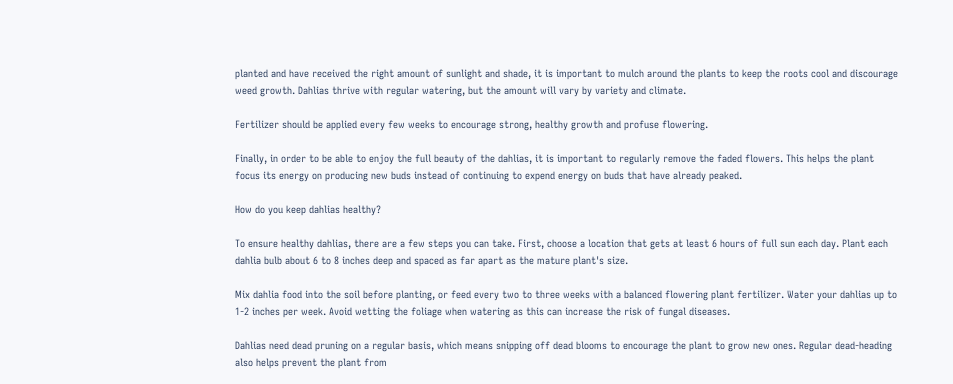planted and have received the right amount of sunlight and shade, it is important to mulch around the plants to keep the roots cool and discourage weed growth. Dahlias thrive with regular watering, but the amount will vary by variety and climate.

Fertilizer should be applied every few weeks to encourage strong, healthy growth and profuse flowering.

Finally, in order to be able to enjoy the full beauty of the dahlias, it is important to regularly remove the faded flowers. This helps the plant focus its energy on producing new buds instead of continuing to expend energy on buds that have already peaked.

How do you keep dahlias healthy?

To ensure healthy dahlias, there are a few steps you can take. First, choose a location that gets at least 6 hours of full sun each day. Plant each dahlia bulb about 6 to 8 inches deep and spaced as far apart as the mature plant's size.

Mix dahlia food into the soil before planting, or feed every two to three weeks with a balanced flowering plant fertilizer. Water your dahlias up to 1-2 inches per week. Avoid wetting the foliage when watering as this can increase the risk of fungal diseases.

Dahlias need dead pruning on a regular basis, which means snipping off dead blooms to encourage the plant to grow new ones. Regular dead-heading also helps prevent the plant from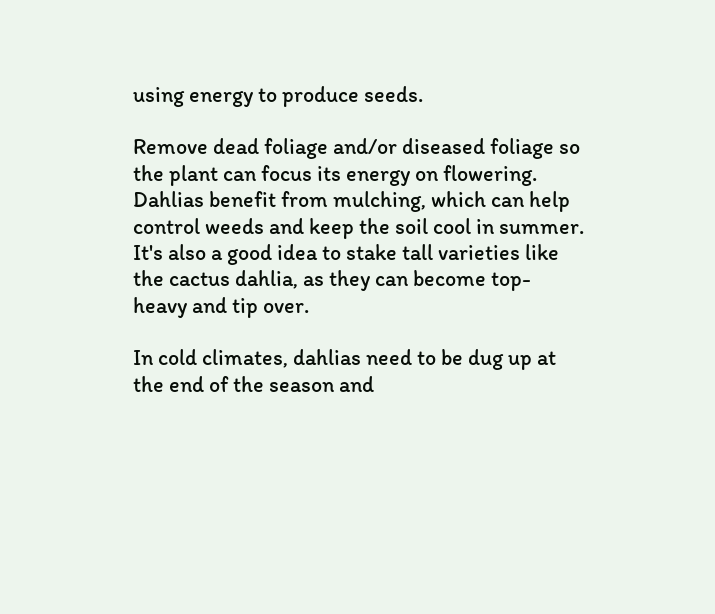using energy to produce seeds.

Remove dead foliage and/or diseased foliage so the plant can focus its energy on flowering. Dahlias benefit from mulching, which can help control weeds and keep the soil cool in summer. It's also a good idea to stake tall varieties like the cactus dahlia, as they can become top-heavy and tip over.

In cold climates, dahlias need to be dug up at the end of the season and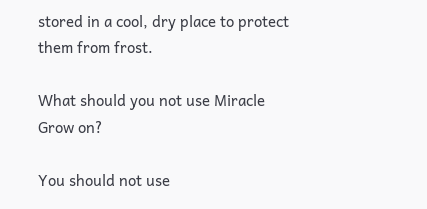stored in a cool, dry place to protect them from frost.

What should you not use Miracle Grow on?

You should not use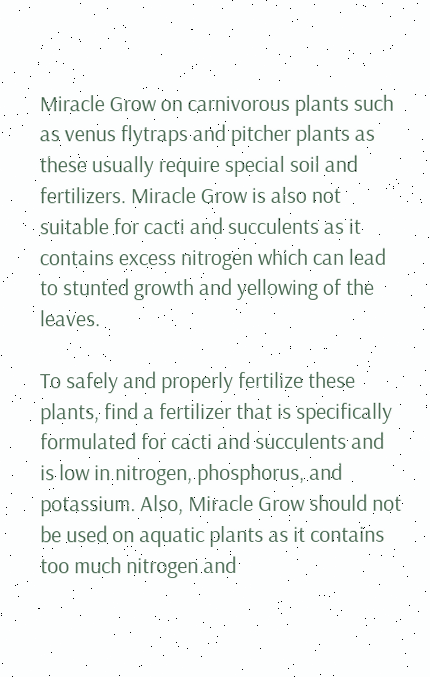Miracle Grow on carnivorous plants such as venus flytraps and pitcher plants as these usually require special soil and fertilizers. Miracle Grow is also not suitable for cacti and succulents as it contains excess nitrogen which can lead to stunted growth and yellowing of the leaves.

To safely and properly fertilize these plants, find a fertilizer that is specifically formulated for cacti and succulents and is low in nitrogen, phosphorus, and potassium. Also, Miracle Grow should not be used on aquatic plants as it contains too much nitrogen and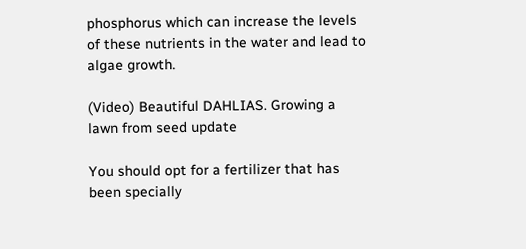phosphorus which can increase the levels of these nutrients in the water and lead to algae growth.

(Video) Beautiful DAHLIAS. Growing a lawn from seed update

You should opt for a fertilizer that has been specially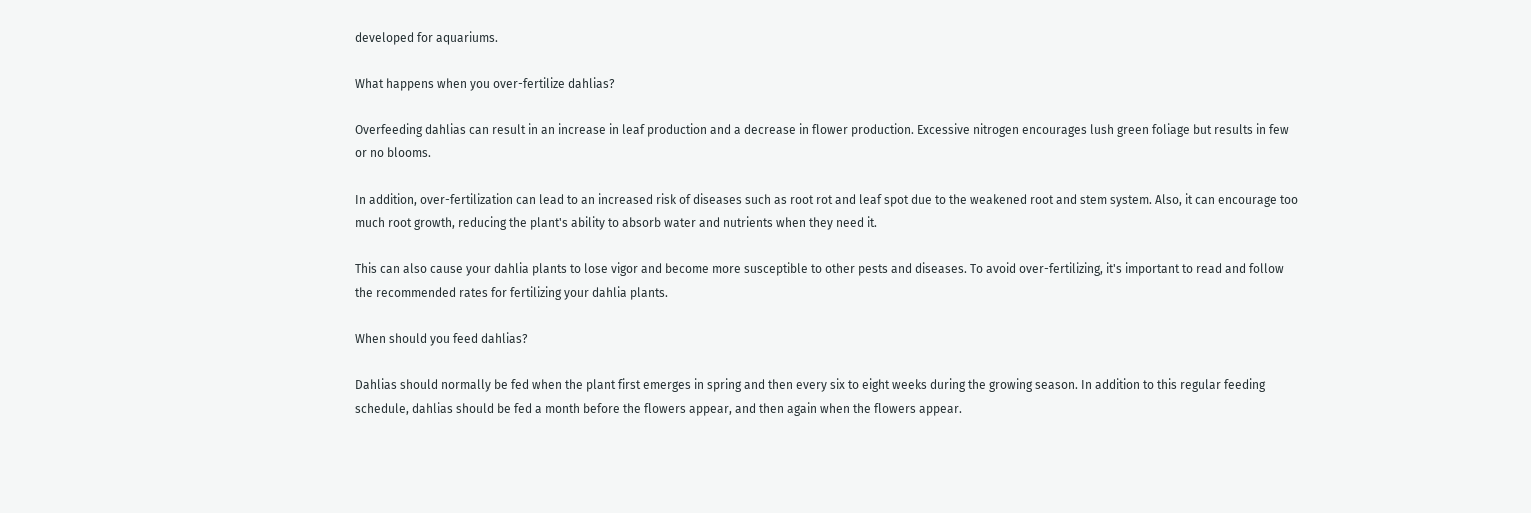developed for aquariums.

What happens when you over-fertilize dahlias?

Overfeeding dahlias can result in an increase in leaf production and a decrease in flower production. Excessive nitrogen encourages lush green foliage but results in few or no blooms.

In addition, over-fertilization can lead to an increased risk of diseases such as root rot and leaf spot due to the weakened root and stem system. Also, it can encourage too much root growth, reducing the plant's ability to absorb water and nutrients when they need it.

This can also cause your dahlia plants to lose vigor and become more susceptible to other pests and diseases. To avoid over-fertilizing, it's important to read and follow the recommended rates for fertilizing your dahlia plants.

When should you feed dahlias?

Dahlias should normally be fed when the plant first emerges in spring and then every six to eight weeks during the growing season. In addition to this regular feeding schedule, dahlias should be fed a month before the flowers appear, and then again when the flowers appear.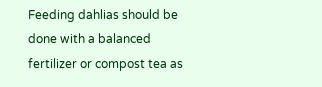Feeding dahlias should be done with a balanced fertilizer or compost tea as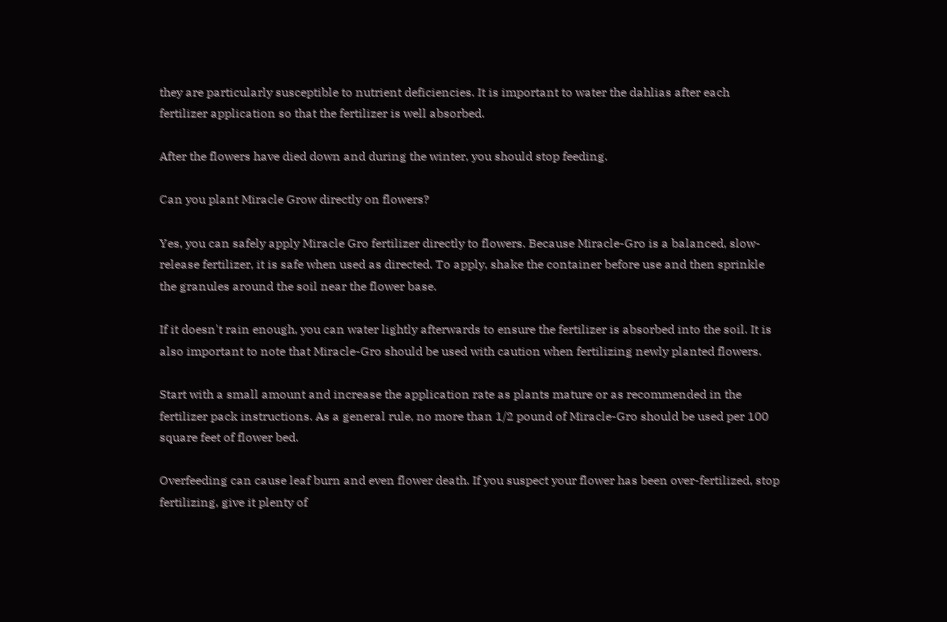they are particularly susceptible to nutrient deficiencies. It is important to water the dahlias after each fertilizer application so that the fertilizer is well absorbed.

After the flowers have died down and during the winter, you should stop feeding.

Can you plant Miracle Grow directly on flowers?

Yes, you can safely apply Miracle Gro fertilizer directly to flowers. Because Miracle-Gro is a balanced, slow-release fertilizer, it is safe when used as directed. To apply, shake the container before use and then sprinkle the granules around the soil near the flower base.

If it doesn't rain enough, you can water lightly afterwards to ensure the fertilizer is absorbed into the soil. It is also important to note that Miracle-Gro should be used with caution when fertilizing newly planted flowers.

Start with a small amount and increase the application rate as plants mature or as recommended in the fertilizer pack instructions. As a general rule, no more than 1/2 pound of Miracle-Gro should be used per 100 square feet of flower bed.

Overfeeding can cause leaf burn and even flower death. If you suspect your flower has been over-fertilized, stop fertilizing, give it plenty of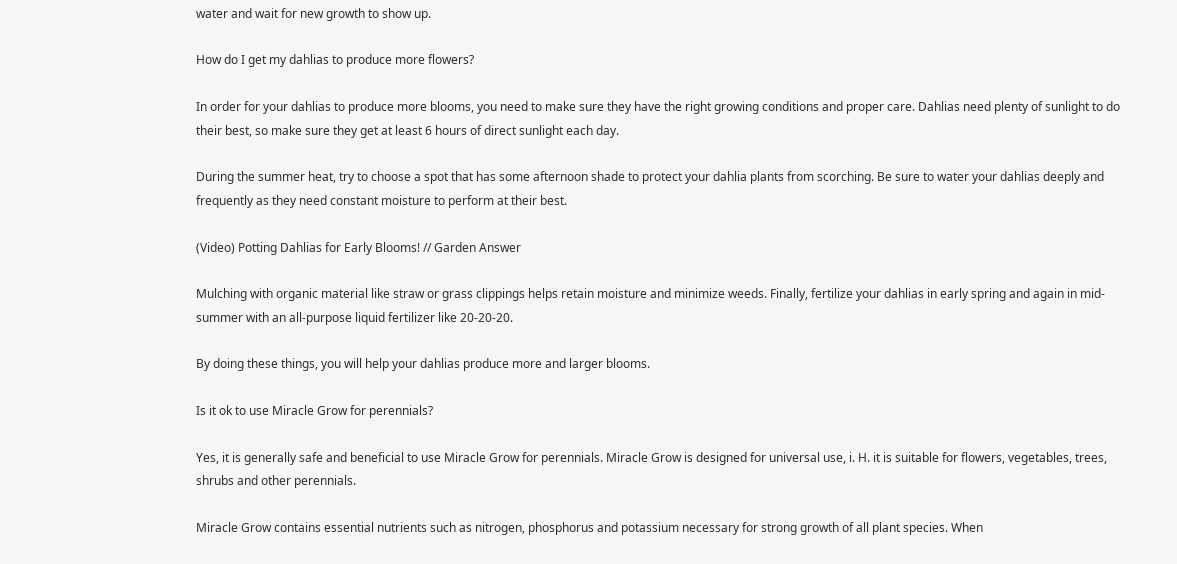water and wait for new growth to show up.

How do I get my dahlias to produce more flowers?

In order for your dahlias to produce more blooms, you need to make sure they have the right growing conditions and proper care. Dahlias need plenty of sunlight to do their best, so make sure they get at least 6 hours of direct sunlight each day.

During the summer heat, try to choose a spot that has some afternoon shade to protect your dahlia plants from scorching. Be sure to water your dahlias deeply and frequently as they need constant moisture to perform at their best.

(Video) Potting Dahlias for Early Blooms! // Garden Answer

Mulching with organic material like straw or grass clippings helps retain moisture and minimize weeds. Finally, fertilize your dahlias in early spring and again in mid-summer with an all-purpose liquid fertilizer like 20-20-20.

By doing these things, you will help your dahlias produce more and larger blooms.

Is it ok to use Miracle Grow for perennials?

Yes, it is generally safe and beneficial to use Miracle Grow for perennials. Miracle Grow is designed for universal use, i. H. it is suitable for flowers, vegetables, trees, shrubs and other perennials.

Miracle Grow contains essential nutrients such as nitrogen, phosphorus and potassium necessary for strong growth of all plant species. When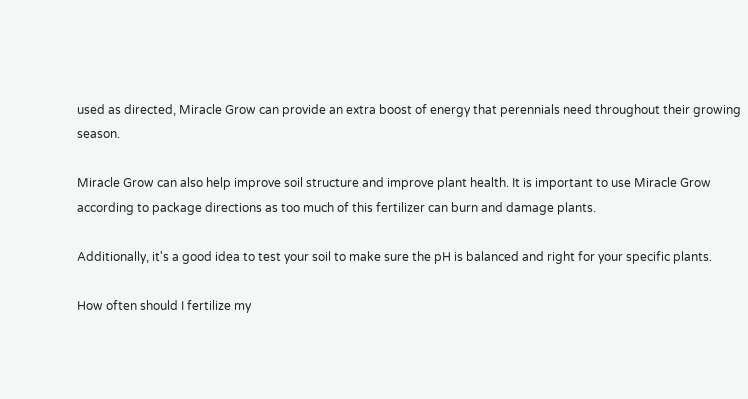used as directed, Miracle Grow can provide an extra boost of energy that perennials need throughout their growing season.

Miracle Grow can also help improve soil structure and improve plant health. It is important to use Miracle Grow according to package directions as too much of this fertilizer can burn and damage plants.

Additionally, it's a good idea to test your soil to make sure the pH is balanced and right for your specific plants.

How often should I fertilize my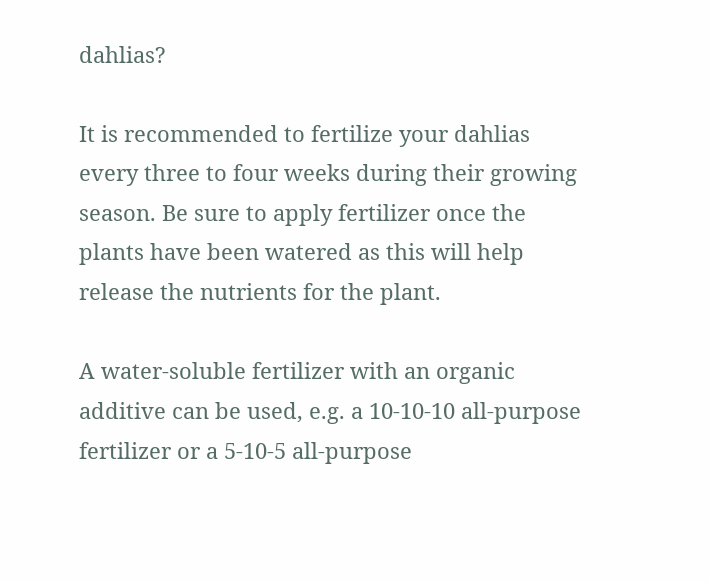dahlias?

It is recommended to fertilize your dahlias every three to four weeks during their growing season. Be sure to apply fertilizer once the plants have been watered as this will help release the nutrients for the plant.

A water-soluble fertilizer with an organic additive can be used, e.g. a 10-10-10 all-purpose fertilizer or a 5-10-5 all-purpose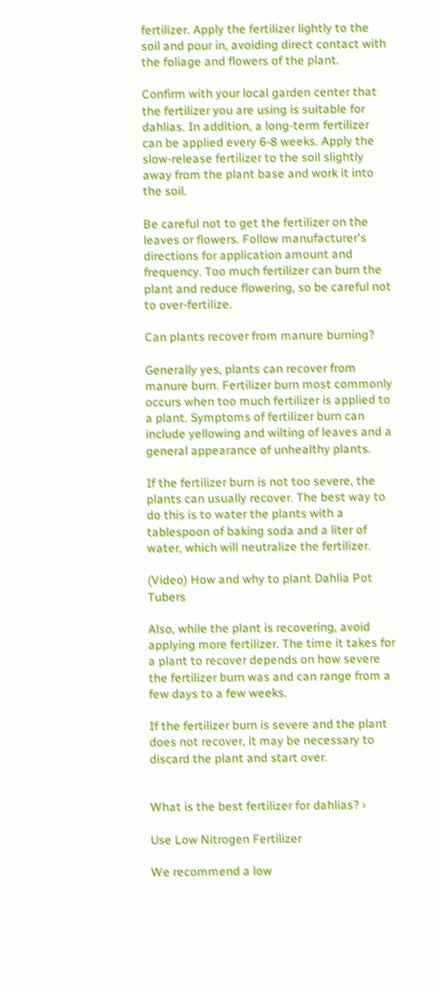fertilizer. Apply the fertilizer lightly to the soil and pour in, avoiding direct contact with the foliage and flowers of the plant.

Confirm with your local garden center that the fertilizer you are using is suitable for dahlias. In addition, a long-term fertilizer can be applied every 6-8 weeks. Apply the slow-release fertilizer to the soil slightly away from the plant base and work it into the soil.

Be careful not to get the fertilizer on the leaves or flowers. Follow manufacturer's directions for application amount and frequency. Too much fertilizer can burn the plant and reduce flowering, so be careful not to over-fertilize.

Can plants recover from manure burning?

Generally yes, plants can recover from manure burn. Fertilizer burn most commonly occurs when too much fertilizer is applied to a plant. Symptoms of fertilizer burn can include yellowing and wilting of leaves and a general appearance of unhealthy plants.

If the fertilizer burn is not too severe, the plants can usually recover. The best way to do this is to water the plants with a tablespoon of baking soda and a liter of water, which will neutralize the fertilizer.

(Video) How and why to plant Dahlia Pot Tubers

Also, while the plant is recovering, avoid applying more fertilizer. The time it takes for a plant to recover depends on how severe the fertilizer burn was and can range from a few days to a few weeks.

If the fertilizer burn is severe and the plant does not recover, it may be necessary to discard the plant and start over.


What is the best fertilizer for dahlias? ›

Use Low Nitrogen Fertilizer

We recommend a low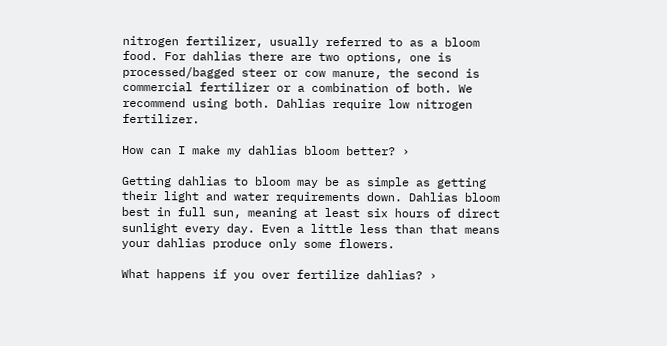nitrogen fertilizer, usually referred to as a bloom food. For dahlias there are two options, one is processed/bagged steer or cow manure, the second is commercial fertilizer or a combination of both. We recommend using both. Dahlias require low nitrogen fertilizer.

How can I make my dahlias bloom better? ›

Getting dahlias to bloom may be as simple as getting their light and water requirements down. Dahlias bloom best in full sun, meaning at least six hours of direct sunlight every day. Even a little less than that means your dahlias produce only some flowers.

What happens if you over fertilize dahlias? ›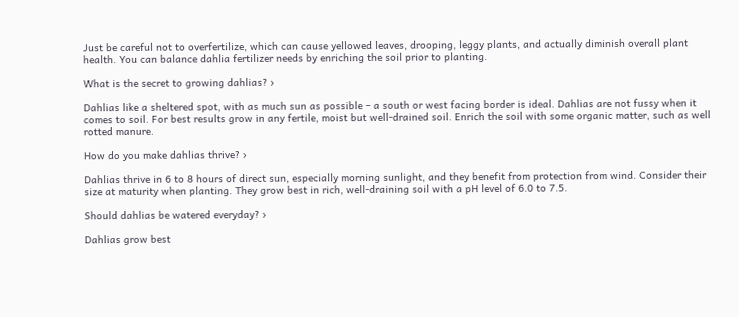Just be careful not to overfertilize, which can cause yellowed leaves, drooping, leggy plants, and actually diminish overall plant health. You can balance dahlia fertilizer needs by enriching the soil prior to planting.

What is the secret to growing dahlias? ›

Dahlias like a sheltered spot, with as much sun as possible – a south or west facing border is ideal. Dahlias are not fussy when it comes to soil. For best results grow in any fertile, moist but well-drained soil. Enrich the soil with some organic matter, such as well rotted manure.

How do you make dahlias thrive? ›

Dahlias thrive in 6 to 8 hours of direct sun, especially morning sunlight, and they benefit from protection from wind. Consider their size at maturity when planting. They grow best in rich, well-draining soil with a pH level of 6.0 to 7.5.

Should dahlias be watered everyday? ›

Dahlias grow best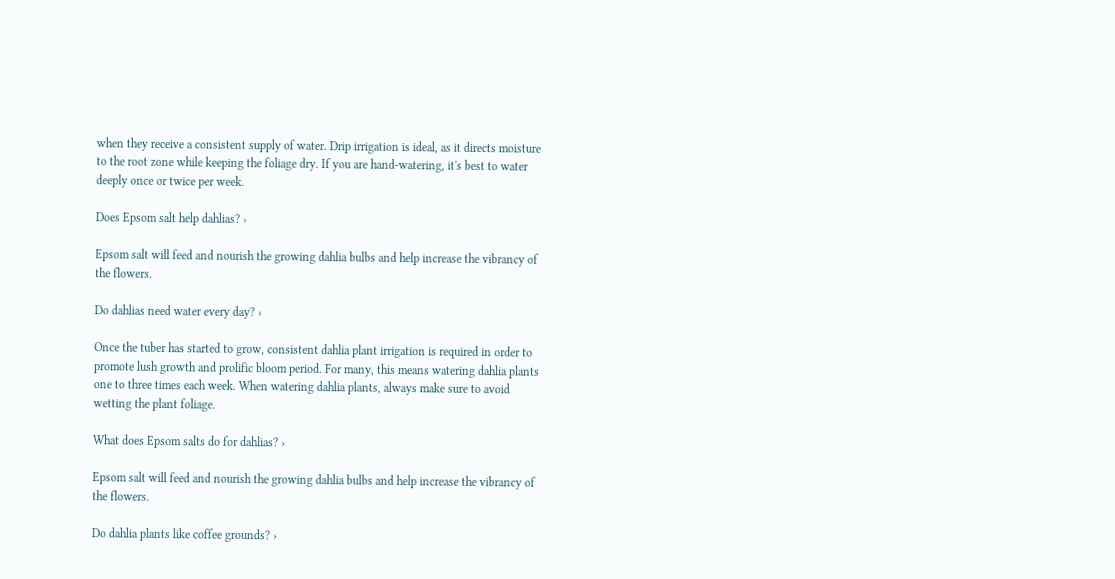when they receive a consistent supply of water. Drip irrigation is ideal, as it directs moisture to the root zone while keeping the foliage dry. If you are hand-watering, it's best to water deeply once or twice per week.

Does Epsom salt help dahlias? ›

Epsom salt will feed and nourish the growing dahlia bulbs and help increase the vibrancy of the flowers.

Do dahlias need water every day? ›

Once the tuber has started to grow, consistent dahlia plant irrigation is required in order to promote lush growth and prolific bloom period. For many, this means watering dahlia plants one to three times each week. When watering dahlia plants, always make sure to avoid wetting the plant foliage.

What does Epsom salts do for dahlias? ›

Epsom salt will feed and nourish the growing dahlia bulbs and help increase the vibrancy of the flowers.

Do dahlia plants like coffee grounds? ›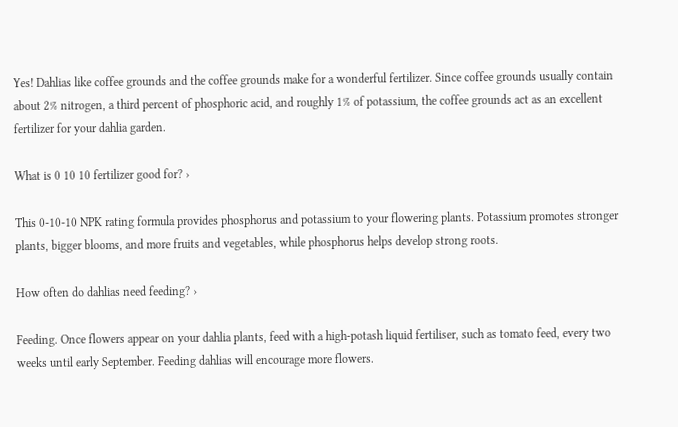Yes! Dahlias like coffee grounds and the coffee grounds make for a wonderful fertilizer. Since coffee grounds usually contain about 2% nitrogen, a third percent of phosphoric acid, and roughly 1% of potassium, the coffee grounds act as an excellent fertilizer for your dahlia garden.

What is 0 10 10 fertilizer good for? ›

This 0-10-10 NPK rating formula provides phosphorus and potassium to your flowering plants. Potassium promotes stronger plants, bigger blooms, and more fruits and vegetables, while phosphorus helps develop strong roots.

How often do dahlias need feeding? ›

Feeding. Once flowers appear on your dahlia plants, feed with a high-potash liquid fertiliser, such as tomato feed, every two weeks until early September. Feeding dahlias will encourage more flowers.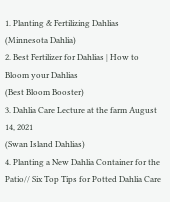1. Planting & Fertilizing Dahlias
(Minnesota Dahlia)
2. Best Fertilizer for Dahlias | How to Bloom your Dahlias
(Best Bloom Booster)
3. Dahlia Care Lecture at the farm August 14, 2021
(Swan Island Dahlias)
4. Planting a New Dahlia Container for the Patio// Six Top Tips for Potted Dahlia Care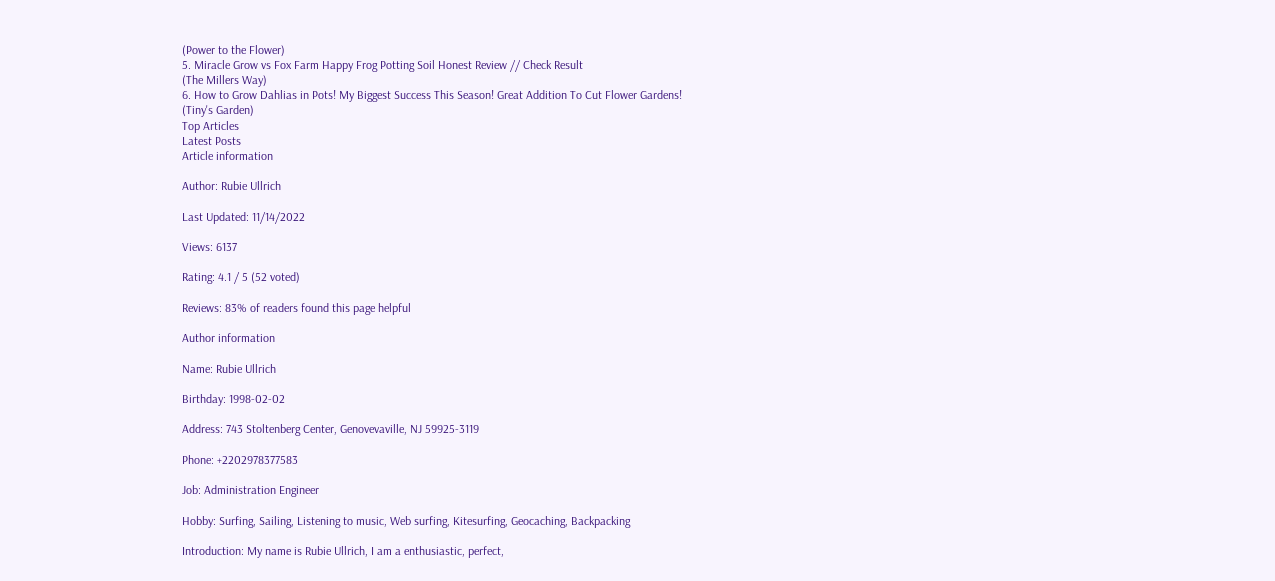(Power to the Flower)
5. Miracle Grow vs Fox Farm Happy Frog Potting Soil Honest Review // Check Result
(The Millers Way)
6. How to Grow Dahlias in Pots! My Biggest Success This Season! Great Addition To Cut Flower Gardens!
(Tiny's Garden)
Top Articles
Latest Posts
Article information

Author: Rubie Ullrich

Last Updated: 11/14/2022

Views: 6137

Rating: 4.1 / 5 (52 voted)

Reviews: 83% of readers found this page helpful

Author information

Name: Rubie Ullrich

Birthday: 1998-02-02

Address: 743 Stoltenberg Center, Genovevaville, NJ 59925-3119

Phone: +2202978377583

Job: Administration Engineer

Hobby: Surfing, Sailing, Listening to music, Web surfing, Kitesurfing, Geocaching, Backpacking

Introduction: My name is Rubie Ullrich, I am a enthusiastic, perfect,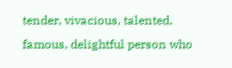tender, vivacious, talented, famous, delightful person who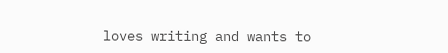loves writing and wants to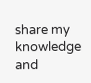share my knowledge and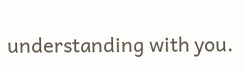understanding with you.